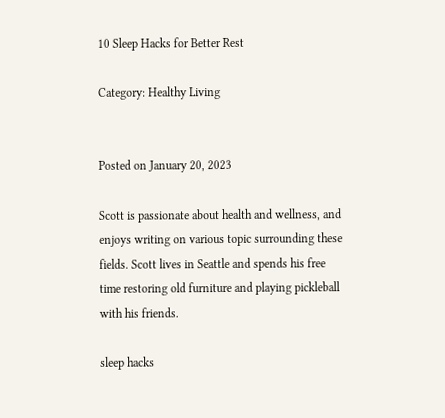10 Sleep Hacks for Better Rest

Category: Healthy Living


Posted on January 20, 2023

Scott is passionate about health and wellness, and enjoys writing on various topic surrounding these fields. Scott lives in Seattle and spends his free time restoring old furniture and playing pickleball with his friends.

sleep hacks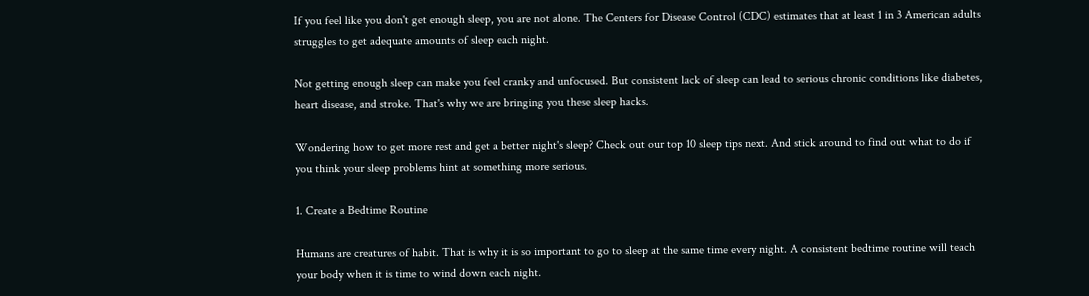If you feel like you don't get enough sleep, you are not alone. The Centers for Disease Control (CDC) estimates that at least 1 in 3 American adults struggles to get adequate amounts of sleep each night.

Not getting enough sleep can make you feel cranky and unfocused. But consistent lack of sleep can lead to serious chronic conditions like diabetes, heart disease, and stroke. That's why we are bringing you these sleep hacks.

Wondering how to get more rest and get a better night's sleep? Check out our top 10 sleep tips next. And stick around to find out what to do if you think your sleep problems hint at something more serious.

1. Create a Bedtime Routine

Humans are creatures of habit. That is why it is so important to go to sleep at the same time every night. A consistent bedtime routine will teach your body when it is time to wind down each night.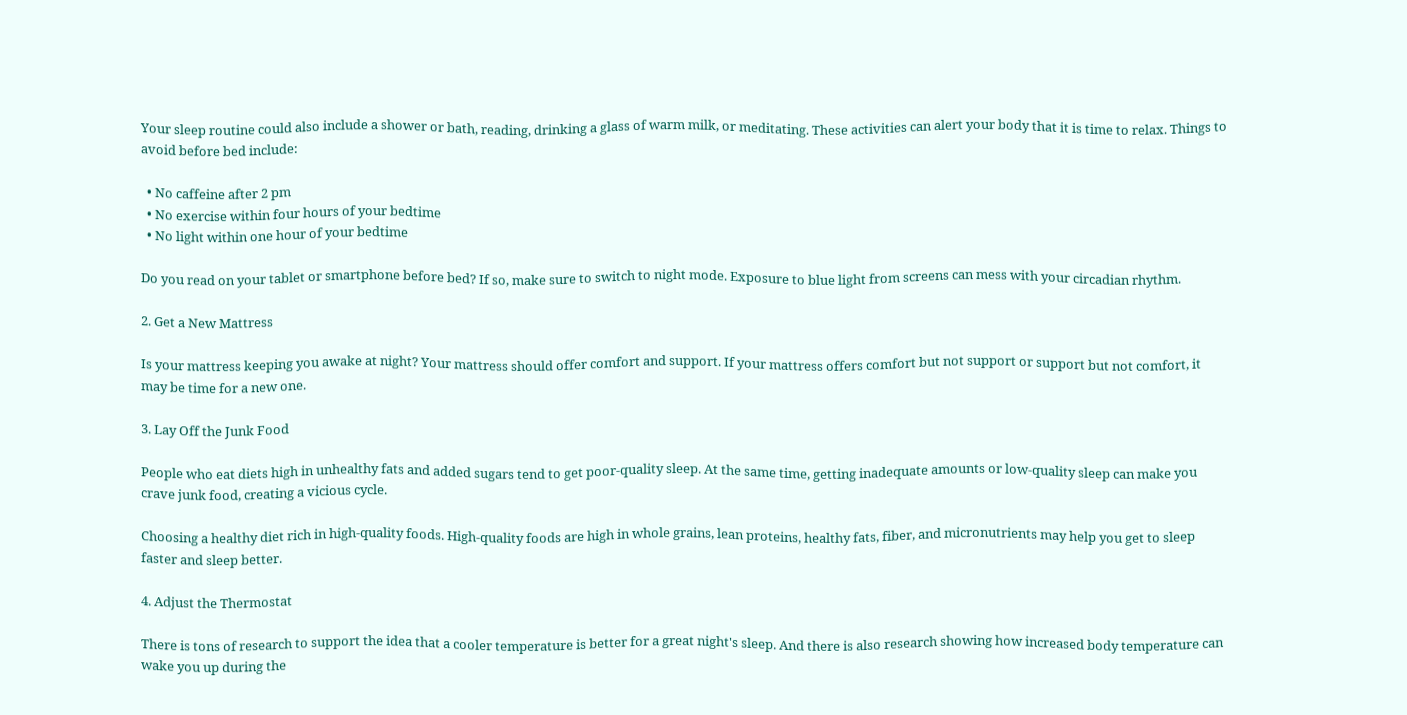Your sleep routine could also include a shower or bath, reading, drinking a glass of warm milk, or meditating. These activities can alert your body that it is time to relax. Things to avoid before bed include:

  • No caffeine after 2 pm
  • No exercise within four hours of your bedtime
  • No light within one hour of your bedtime

Do you read on your tablet or smartphone before bed? If so, make sure to switch to night mode. Exposure to blue light from screens can mess with your circadian rhythm.

2. Get a New Mattress

Is your mattress keeping you awake at night? Your mattress should offer comfort and support. If your mattress offers comfort but not support or support but not comfort, it may be time for a new one.

3. Lay Off the Junk Food

People who eat diets high in unhealthy fats and added sugars tend to get poor-quality sleep. At the same time, getting inadequate amounts or low-quality sleep can make you crave junk food, creating a vicious cycle.

Choosing a healthy diet rich in high-quality foods. High-quality foods are high in whole grains, lean proteins, healthy fats, fiber, and micronutrients may help you get to sleep faster and sleep better.

4. Adjust the Thermostat

There is tons of research to support the idea that a cooler temperature is better for a great night's sleep. And there is also research showing how increased body temperature can wake you up during the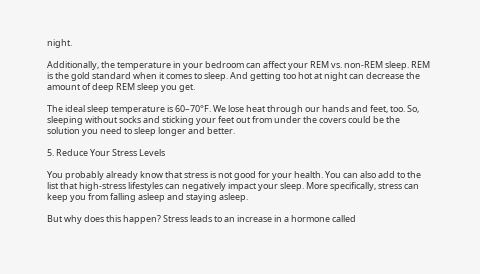night.

Additionally, the temperature in your bedroom can affect your REM vs. non-REM sleep. REM is the gold standard when it comes to sleep. And getting too hot at night can decrease the amount of deep REM sleep you get.

The ideal sleep temperature is 60–70°F. We lose heat through our hands and feet, too. So, sleeping without socks and sticking your feet out from under the covers could be the solution you need to sleep longer and better.

5. Reduce Your Stress Levels

You probably already know that stress is not good for your health. You can also add to the list that high-stress lifestyles can negatively impact your sleep. More specifically, stress can keep you from falling asleep and staying asleep.

But why does this happen? Stress leads to an increase in a hormone called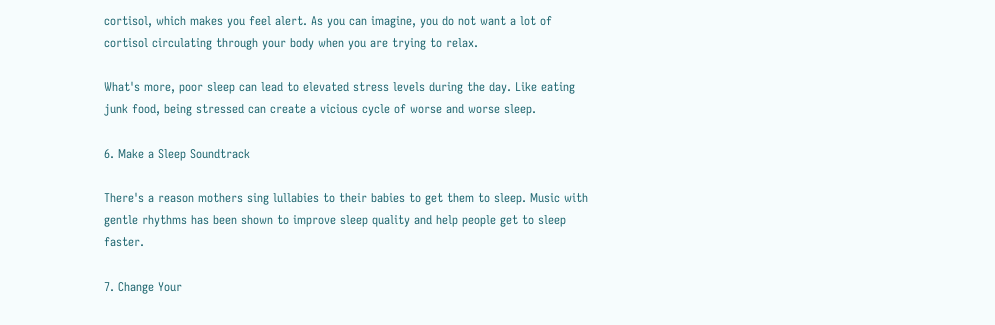cortisol, which makes you feel alert. As you can imagine, you do not want a lot of cortisol circulating through your body when you are trying to relax.

What's more, poor sleep can lead to elevated stress levels during the day. Like eating junk food, being stressed can create a vicious cycle of worse and worse sleep.

6. Make a Sleep Soundtrack

There's a reason mothers sing lullabies to their babies to get them to sleep. Music with gentle rhythms has been shown to improve sleep quality and help people get to sleep faster.

7. Change Your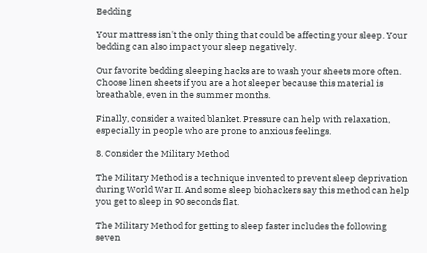Bedding

Your mattress isn't the only thing that could be affecting your sleep. Your bedding can also impact your sleep negatively.

Our favorite bedding sleeping hacks are to wash your sheets more often. Choose linen sheets if you are a hot sleeper because this material is breathable, even in the summer months.

Finally, consider a waited blanket. Pressure can help with relaxation, especially in people who are prone to anxious feelings.

8. Consider the Military Method

The Military Method is a technique invented to prevent sleep deprivation during World War II. And some sleep biohackers say this method can help you get to sleep in 90 seconds flat.

The Military Method for getting to sleep faster includes the following seven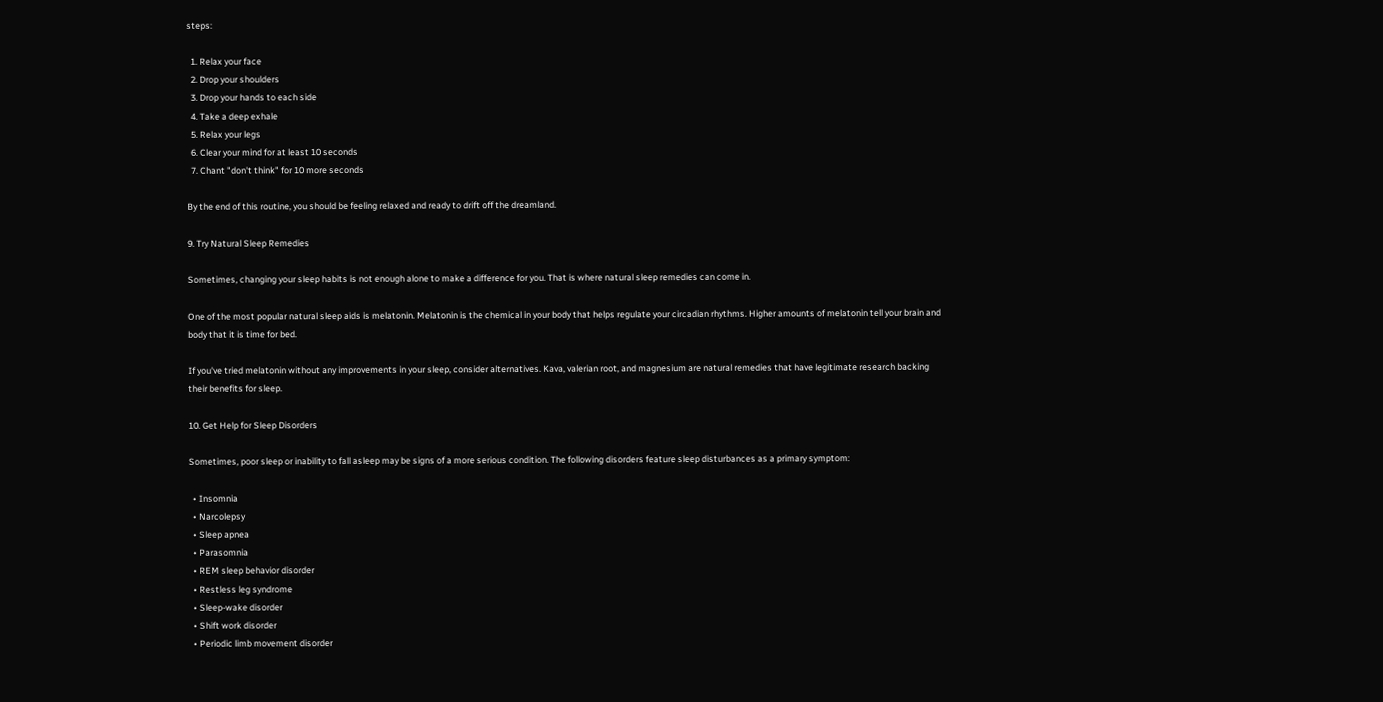steps:

  1. Relax your face
  2. Drop your shoulders
  3. Drop your hands to each side
  4. Take a deep exhale
  5. Relax your legs
  6. Clear your mind for at least 10 seconds
  7. Chant "don't think" for 10 more seconds

By the end of this routine, you should be feeling relaxed and ready to drift off the dreamland.

9. Try Natural Sleep Remedies

Sometimes, changing your sleep habits is not enough alone to make a difference for you. That is where natural sleep remedies can come in.

One of the most popular natural sleep aids is melatonin. Melatonin is the chemical in your body that helps regulate your circadian rhythms. Higher amounts of melatonin tell your brain and body that it is time for bed.

If you've tried melatonin without any improvements in your sleep, consider alternatives. Kava, valerian root, and magnesium are natural remedies that have legitimate research backing their benefits for sleep.

10. Get Help for Sleep Disorders

Sometimes, poor sleep or inability to fall asleep may be signs of a more serious condition. The following disorders feature sleep disturbances as a primary symptom:

  • Insomnia
  • Narcolepsy
  • Sleep apnea
  • Parasomnia
  • REM sleep behavior disorder
  • Restless leg syndrome
  • Sleep-wake disorder
  • Shift work disorder
  • Periodic limb movement disorder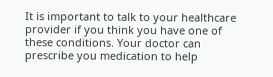It is important to talk to your healthcare provider if you think you have one of these conditions. Your doctor can prescribe you medication to help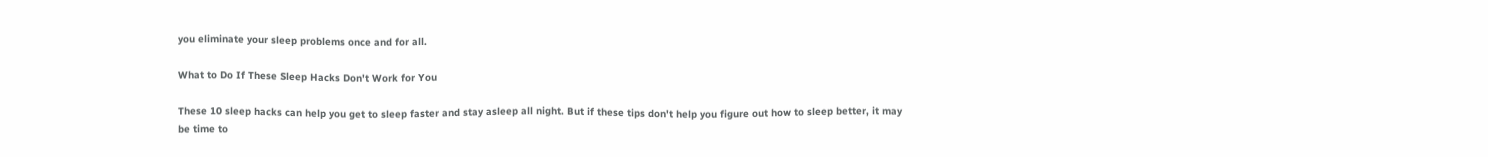you eliminate your sleep problems once and for all.

What to Do If These Sleep Hacks Don't Work for You

These 10 sleep hacks can help you get to sleep faster and stay asleep all night. But if these tips don't help you figure out how to sleep better, it may be time to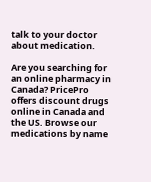talk to your doctor about medication.

Are you searching for an online pharmacy in Canada? PricePro offers discount drugs online in Canada and the US. Browse our medications by name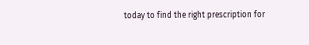today to find the right prescription for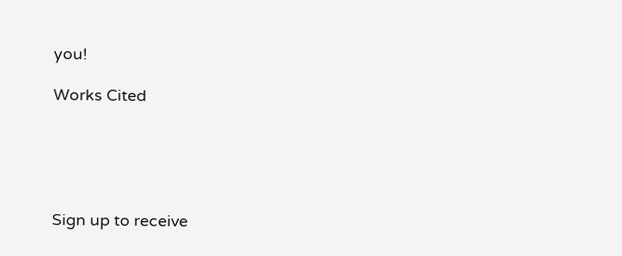you!

Works Cited





Sign up to receive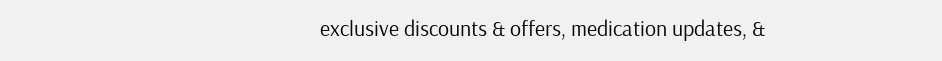exclusive discounts & offers, medication updates, &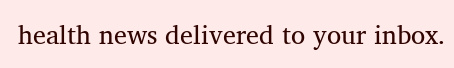health news delivered to your inbox.